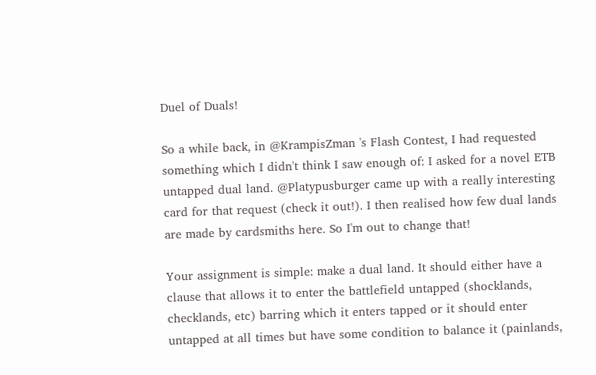Duel of Duals!

So a while back, in @KrampisZman 's Flash Contest, I had requested something which I didn't think I saw enough of: I asked for a novel ETB untapped dual land. @Platypusburger came up with a really interesting card for that request (check it out!). I then realised how few dual lands are made by cardsmiths here. So I'm out to change that!

Your assignment is simple: make a dual land. It should either have a clause that allows it to enter the battlefield untapped (shocklands, checklands, etc) barring which it enters tapped or it should enter untapped at all times but have some condition to balance it (painlands,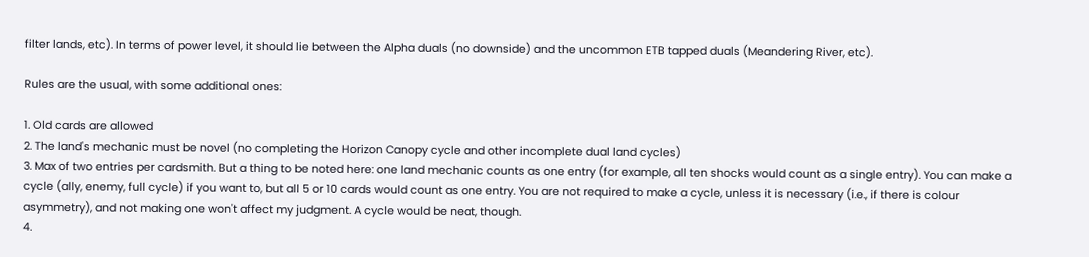filter lands, etc). In terms of power level, it should lie between the Alpha duals (no downside) and the uncommon ETB tapped duals (Meandering River, etc).

Rules are the usual, with some additional ones:

1. Old cards are allowed
2. The land's mechanic must be novel (no completing the Horizon Canopy cycle and other incomplete dual land cycles)
3. Max of two entries per cardsmith. But a thing to be noted here: one land mechanic counts as one entry (for example, all ten shocks would count as a single entry). You can make a cycle (ally, enemy, full cycle) if you want to, but all 5 or 10 cards would count as one entry. You are not required to make a cycle, unless it is necessary (i.e., if there is colour asymmetry), and not making one won't affect my judgment. A cycle would be neat, though.
4.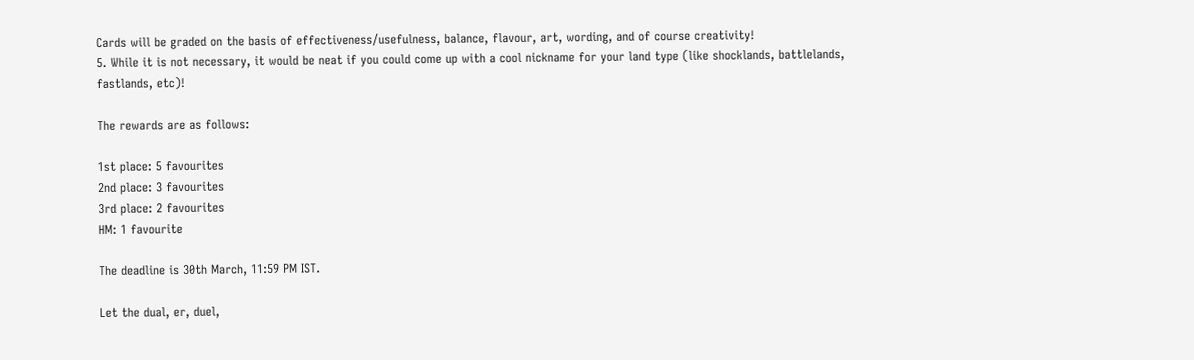Cards will be graded on the basis of effectiveness/usefulness, balance, flavour, art, wording, and of course creativity!
5. While it is not necessary, it would be neat if you could come up with a cool nickname for your land type (like shocklands, battlelands, fastlands, etc)!

The rewards are as follows:

1st place: 5 favourites
2nd place: 3 favourites
3rd place: 2 favourites
HM: 1 favourite

The deadline is 30th March, 11:59 PM IST.

Let the dual, er, duel,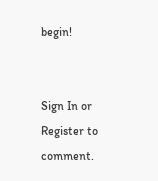begin!


Sign In or Register to comment.